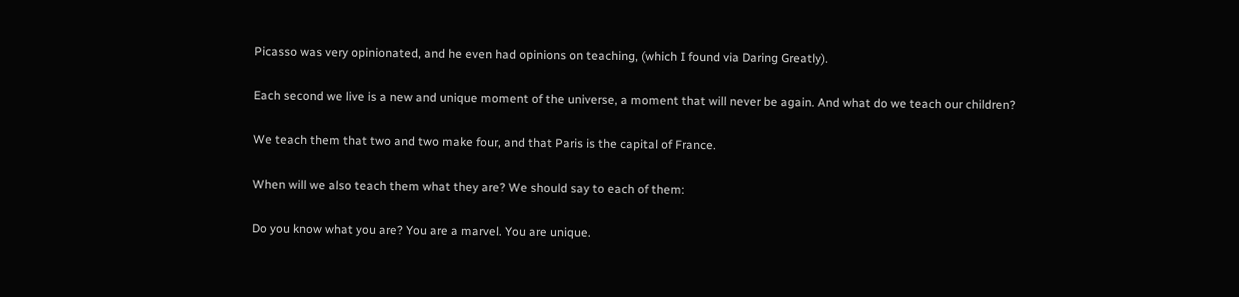Picasso was very opinionated, and he even had opinions on teaching, (which I found via Daring Greatly).

Each second we live is a new and unique moment of the universe, a moment that will never be again. And what do we teach our children?

We teach them that two and two make four, and that Paris is the capital of France.

When will we also teach them what they are? We should say to each of them:

Do you know what you are? You are a marvel. You are unique.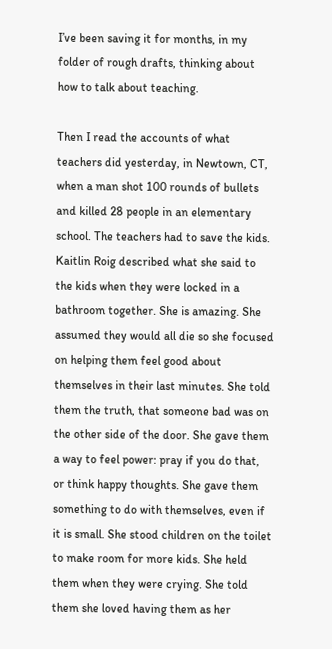I’ve been saving it for months, in my folder of rough drafts, thinking about how to talk about teaching.

Then I read the accounts of what teachers did yesterday, in Newtown, CT, when a man shot 100 rounds of bullets and killed 28 people in an elementary school. The teachers had to save the kids. Kaitlin Roig described what she said to the kids when they were locked in a bathroom together. She is amazing. She assumed they would all die so she focused on helping them feel good about themselves in their last minutes. She told them the truth, that someone bad was on the other side of the door. She gave them a way to feel power: pray if you do that, or think happy thoughts. She gave them something to do with themselves, even if it is small. She stood children on the toilet to make room for more kids. She held them when they were crying. She told them she loved having them as her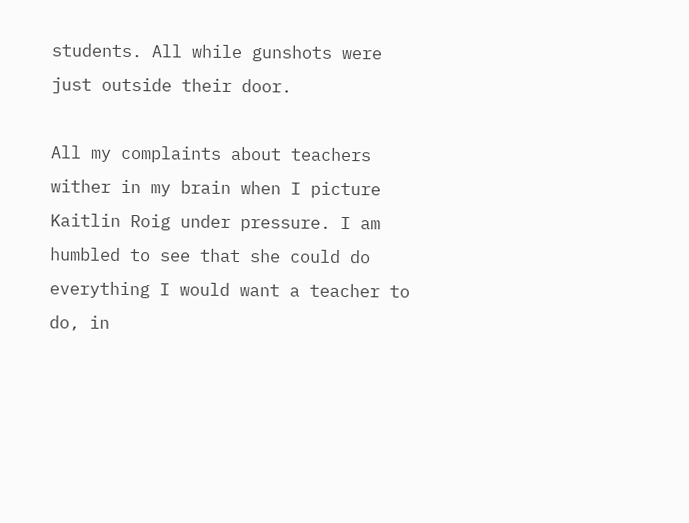students. All while gunshots were just outside their door.

All my complaints about teachers wither in my brain when I picture Kaitlin Roig under pressure. I am humbled to see that she could do everything I would want a teacher to do, in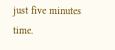just five minutes time.